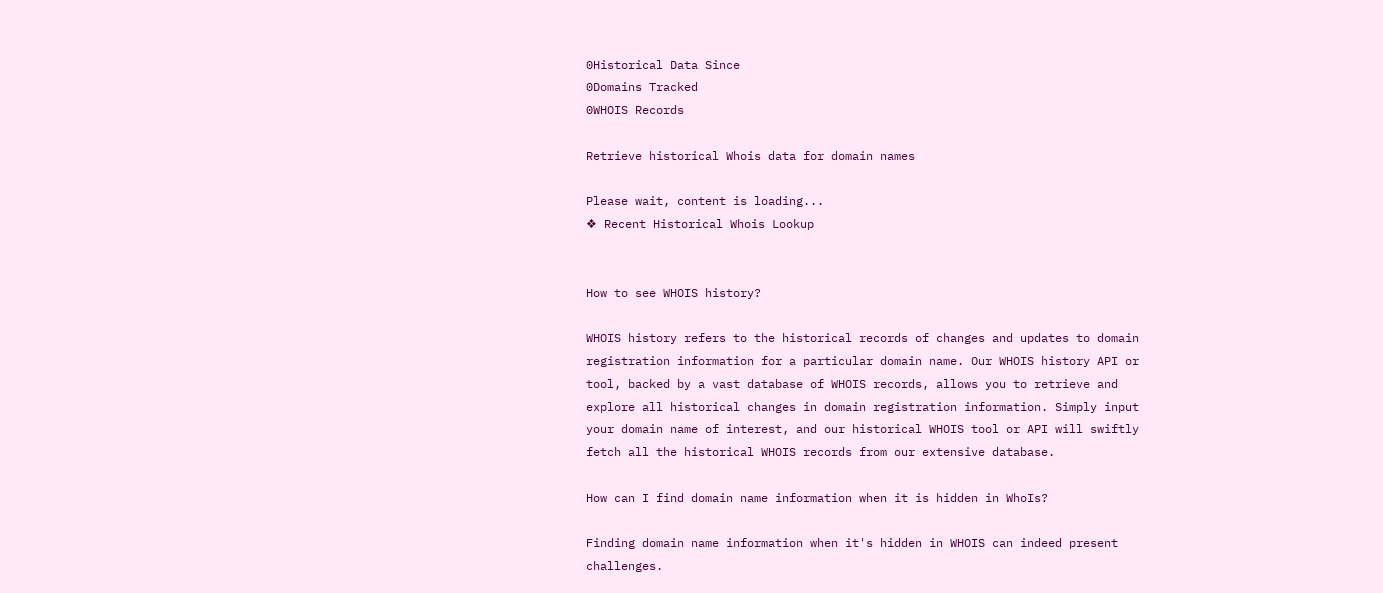0Historical Data Since
0Domains Tracked
0WHOIS Records

Retrieve historical Whois data for domain names

Please wait, content is loading...
❖ Recent Historical Whois Lookup


How to see WHOIS history?

WHOIS history refers to the historical records of changes and updates to domain registration information for a particular domain name. Our WHOIS history API or tool, backed by a vast database of WHOIS records, allows you to retrieve and explore all historical changes in domain registration information. Simply input your domain name of interest, and our historical WHOIS tool or API will swiftly fetch all the historical WHOIS records from our extensive database.

How can I find domain name information when it is hidden in WhoIs?

Finding domain name information when it's hidden in WHOIS can indeed present challenges.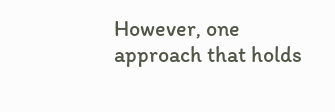However, one approach that holds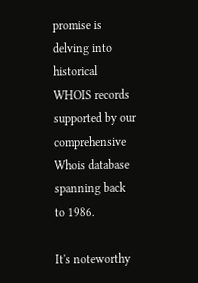promise is delving into historical WHOIS records supported by our comprehensive Whois database spanning back to 1986.

It's noteworthy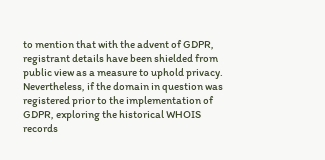to mention that with the advent of GDPR, registrant details have been shielded from public view as a measure to uphold privacy. Nevertheless, if the domain in question was registered prior to the implementation of GDPR, exploring the historical WHOIS records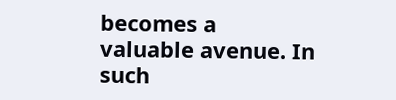becomes a valuable avenue. In such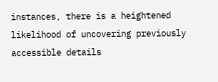instances, there is a heightened likelihood of uncovering previously accessible details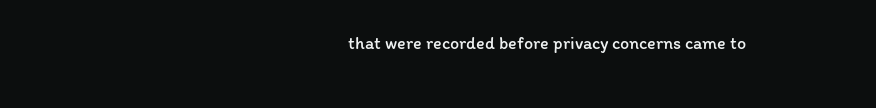that were recorded before privacy concerns came to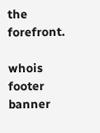the forefront.

whois footer banner